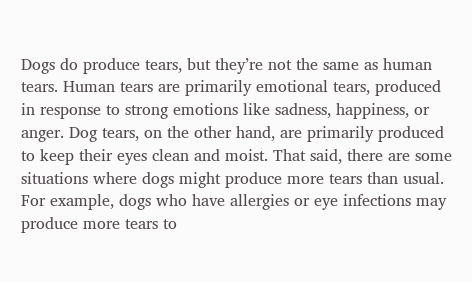Dogs do produce tears, but they’re not the same as human tears. Human tears are primarily emotional tears, produced in response to strong emotions like sadness, happiness, or anger. Dog tears, on the other hand, are primarily produced to keep their eyes clean and moist. That said, there are some situations where dogs might produce more tears than usual. For example, dogs who have allergies or eye infections may produce more tears to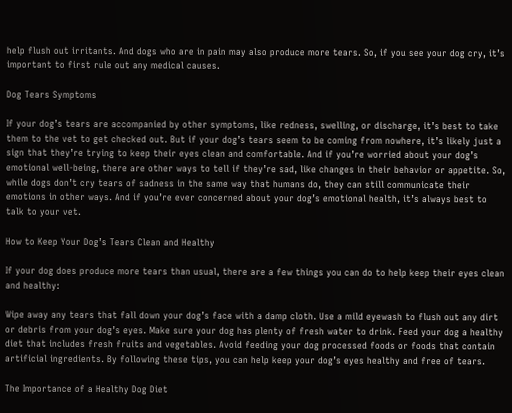help flush out irritants. And dogs who are in pain may also produce more tears. So, if you see your dog cry, it’s important to first rule out any medical causes.

Dog Tears Symptoms

If your dog’s tears are accompanied by other symptoms, like redness, swelling, or discharge, it’s best to take them to the vet to get checked out. But if your dog’s tears seem to be coming from nowhere, it’s likely just a sign that they’re trying to keep their eyes clean and comfortable. And if you’re worried about your dog’s emotional well-being, there are other ways to tell if they’re sad, like changes in their behavior or appetite. So, while dogs don’t cry tears of sadness in the same way that humans do, they can still communicate their emotions in other ways. And if you’re ever concerned about your dog’s emotional health, it’s always best to talk to your vet.

How to Keep Your Dog’s Tears Clean and Healthy

If your dog does produce more tears than usual, there are a few things you can do to help keep their eyes clean and healthy:

Wipe away any tears that fall down your dog’s face with a damp cloth. Use a mild eyewash to flush out any dirt or debris from your dog’s eyes. Make sure your dog has plenty of fresh water to drink. Feed your dog a healthy diet that includes fresh fruits and vegetables. Avoid feeding your dog processed foods or foods that contain artificial ingredients. By following these tips, you can help keep your dog’s eyes healthy and free of tears.

The Importance of a Healthy Dog Diet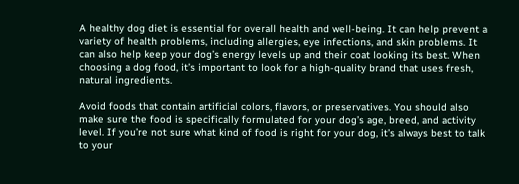A healthy dog diet is essential for overall health and well-being. It can help prevent a variety of health problems, including allergies, eye infections, and skin problems. It can also help keep your dog’s energy levels up and their coat looking its best. When choosing a dog food, it’s important to look for a high-quality brand that uses fresh, natural ingredients.

Avoid foods that contain artificial colors, flavors, or preservatives. You should also make sure the food is specifically formulated for your dog’s age, breed, and activity level. If you’re not sure what kind of food is right for your dog, it’s always best to talk to your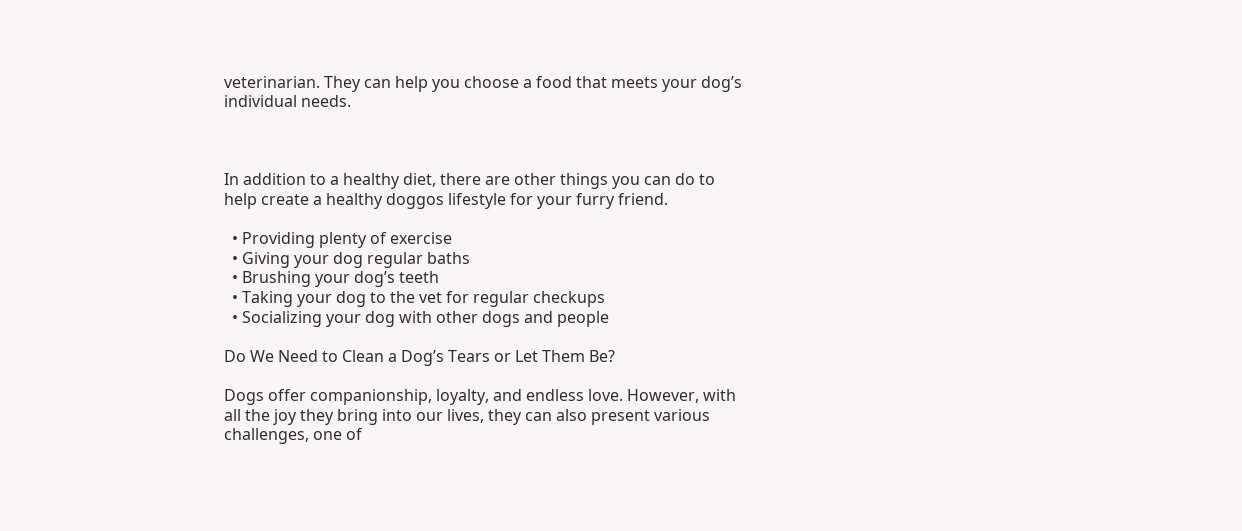veterinarian. They can help you choose a food that meets your dog’s individual needs.



In addition to a healthy diet, there are other things you can do to help create a healthy doggos lifestyle for your furry friend.

  • Providing plenty of exercise
  • Giving your dog regular baths
  • Brushing your dog’s teeth
  • Taking your dog to the vet for regular checkups
  • Socializing your dog with other dogs and people

Do We Need to Clean a Dog’s Tears or Let Them Be?

Dogs offer companionship, loyalty, and endless love. However, with all the joy they bring into our lives, they can also present various challenges, one of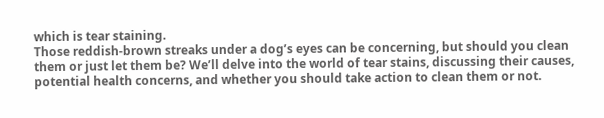which is tear staining.
Those reddish-brown streaks under a dog’s eyes can be concerning, but should you clean them or just let them be? We’ll delve into the world of tear stains, discussing their causes, potential health concerns, and whether you should take action to clean them or not.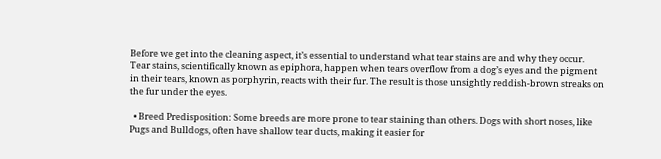Before we get into the cleaning aspect, it’s essential to understand what tear stains are and why they occur. Tear stains, scientifically known as epiphora, happen when tears overflow from a dog’s eyes and the pigment in their tears, known as porphyrin, reacts with their fur. The result is those unsightly reddish-brown streaks on the fur under the eyes.

  • Breed Predisposition: Some breeds are more prone to tear staining than others. Dogs with short noses, like Pugs and Bulldogs, often have shallow tear ducts, making it easier for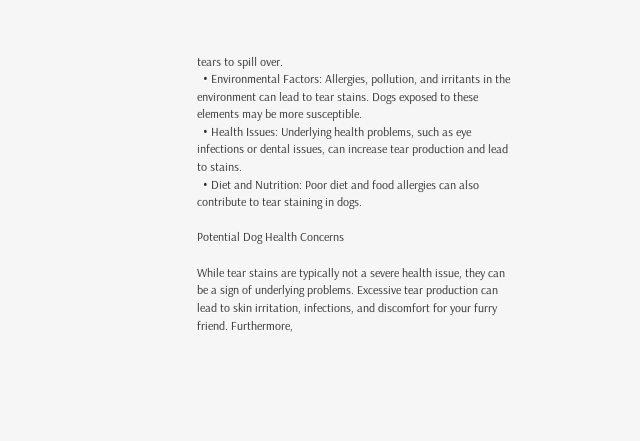tears to spill over.
  • Environmental Factors: Allergies, pollution, and irritants in the environment can lead to tear stains. Dogs exposed to these elements may be more susceptible.
  • Health Issues: Underlying health problems, such as eye infections or dental issues, can increase tear production and lead to stains.
  • Diet and Nutrition: Poor diet and food allergies can also contribute to tear staining in dogs.

Potential Dog Health Concerns

While tear stains are typically not a severe health issue, they can be a sign of underlying problems. Excessive tear production can lead to skin irritation, infections, and discomfort for your furry friend. Furthermore,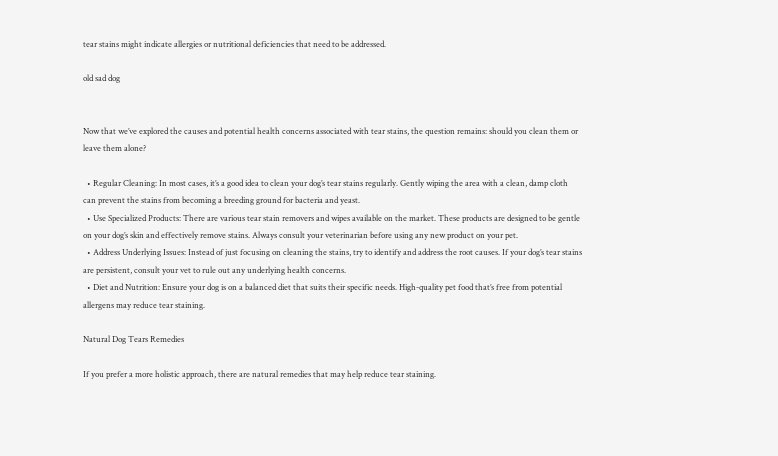tear stains might indicate allergies or nutritional deficiencies that need to be addressed.

old sad dog


Now that we’ve explored the causes and potential health concerns associated with tear stains, the question remains: should you clean them or leave them alone?

  • Regular Cleaning: In most cases, it’s a good idea to clean your dog’s tear stains regularly. Gently wiping the area with a clean, damp cloth can prevent the stains from becoming a breeding ground for bacteria and yeast.
  • Use Specialized Products: There are various tear stain removers and wipes available on the market. These products are designed to be gentle on your dog’s skin and effectively remove stains. Always consult your veterinarian before using any new product on your pet.
  • Address Underlying Issues: Instead of just focusing on cleaning the stains, try to identify and address the root causes. If your dog’s tear stains are persistent, consult your vet to rule out any underlying health concerns.
  • Diet and Nutrition: Ensure your dog is on a balanced diet that suits their specific needs. High-quality pet food that’s free from potential allergens may reduce tear staining.

Natural Dog Tears Remedies

If you prefer a more holistic approach, there are natural remedies that may help reduce tear staining.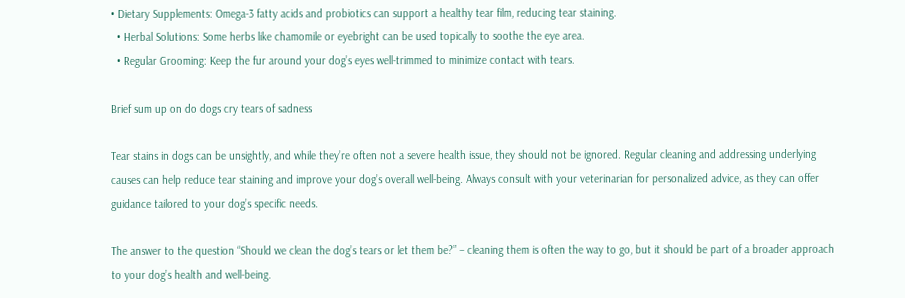• Dietary Supplements: Omega-3 fatty acids and probiotics can support a healthy tear film, reducing tear staining.
  • Herbal Solutions: Some herbs like chamomile or eyebright can be used topically to soothe the eye area.
  • Regular Grooming: Keep the fur around your dog’s eyes well-trimmed to minimize contact with tears.

Brief sum up on do dogs cry tears of sadness

Tear stains in dogs can be unsightly, and while they’re often not a severe health issue, they should not be ignored. Regular cleaning and addressing underlying causes can help reduce tear staining and improve your dog’s overall well-being. Always consult with your veterinarian for personalized advice, as they can offer guidance tailored to your dog’s specific needs.

The answer to the question “Should we clean the dog’s tears or let them be?” – cleaning them is often the way to go, but it should be part of a broader approach to your dog’s health and well-being.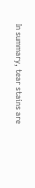In summary, tear stains are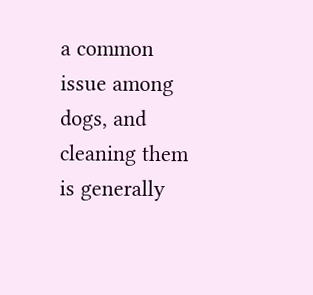a common issue among dogs, and cleaning them is generally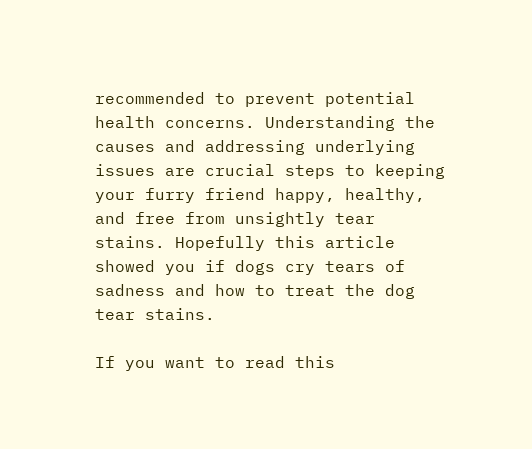recommended to prevent potential health concerns. Understanding the causes and addressing underlying issues are crucial steps to keeping your furry friend happy, healthy, and free from unsightly tear stains. Hopefully this article showed you if dogs cry tears of sadness and how to treat the dog tear stains.

If you want to read this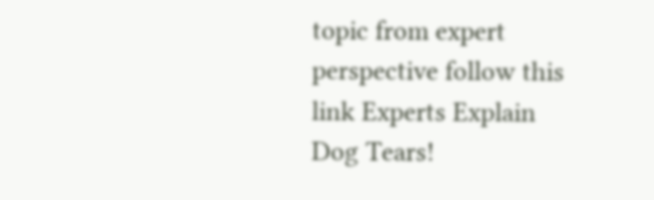topic from expert perspective follow this link Experts Explain Dog Tears!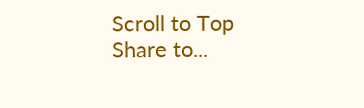Scroll to Top
Share to...